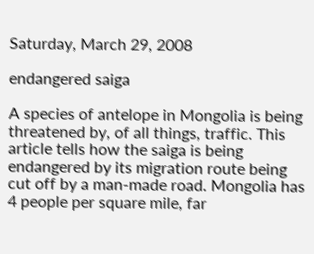Saturday, March 29, 2008

endangered saiga

A species of antelope in Mongolia is being threatened by, of all things, traffic. This article tells how the saiga is being endangered by its migration route being cut off by a man-made road. Mongolia has 4 people per square mile, far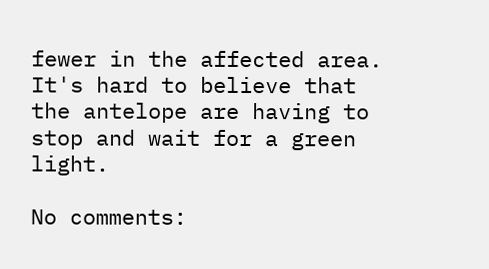fewer in the affected area. It's hard to believe that the antelope are having to stop and wait for a green light.

No comments: